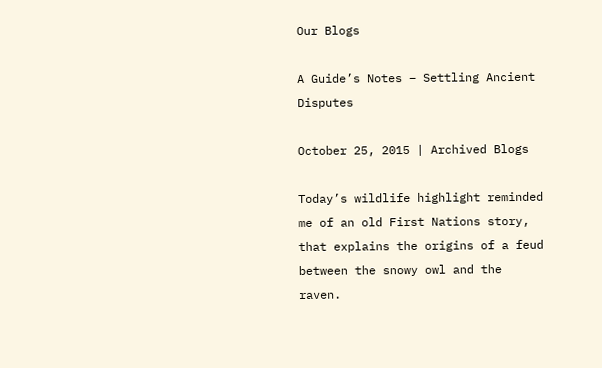Our Blogs

A Guide’s Notes – Settling Ancient Disputes

October 25, 2015 | Archived Blogs

Today’s wildlife highlight reminded me of an old First Nations story, that explains the origins of a feud between the snowy owl and the raven.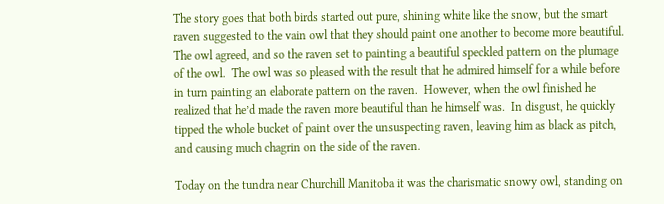The story goes that both birds started out pure, shining white like the snow, but the smart raven suggested to the vain owl that they should paint one another to become more beautiful.  The owl agreed, and so the raven set to painting a beautiful speckled pattern on the plumage of the owl.  The owl was so pleased with the result that he admired himself for a while before in turn painting an elaborate pattern on the raven.  However, when the owl finished he realized that he’d made the raven more beautiful than he himself was.  In disgust, he quickly tipped the whole bucket of paint over the unsuspecting raven, leaving him as black as pitch, and causing much chagrin on the side of the raven.

Today on the tundra near Churchill Manitoba it was the charismatic snowy owl, standing on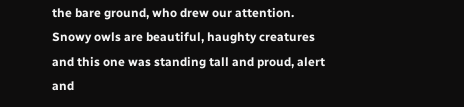the bare ground, who drew our attention.  Snowy owls are beautiful, haughty creatures and this one was standing tall and proud, alert and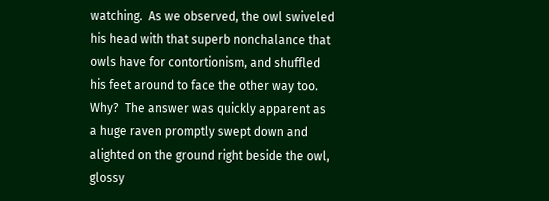watching.  As we observed, the owl swiveled his head with that superb nonchalance that owls have for contortionism, and shuffled his feet around to face the other way too.  Why?  The answer was quickly apparent as a huge raven promptly swept down and alighted on the ground right beside the owl, glossy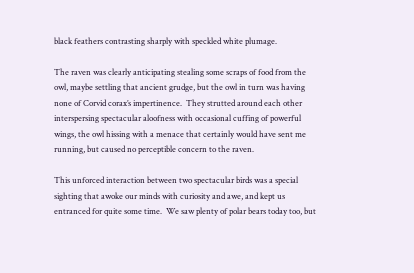black feathers contrasting sharply with speckled white plumage.

The raven was clearly anticipating stealing some scraps of food from the owl, maybe settling that ancient grudge, but the owl in turn was having none of Corvid corax’s impertinence.  They strutted around each other interspersing spectacular aloofness with occasional cuffing of powerful wings, the owl hissing with a menace that certainly would have sent me running, but caused no perceptible concern to the raven.

This unforced interaction between two spectacular birds was a special sighting that awoke our minds with curiosity and awe, and kept us entranced for quite some time.  We saw plenty of polar bears today too, but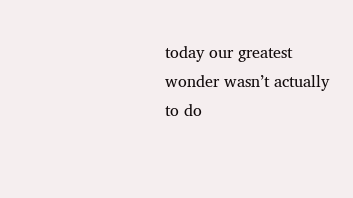today our greatest wonder wasn’t actually to do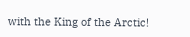with the King of the Arctic!